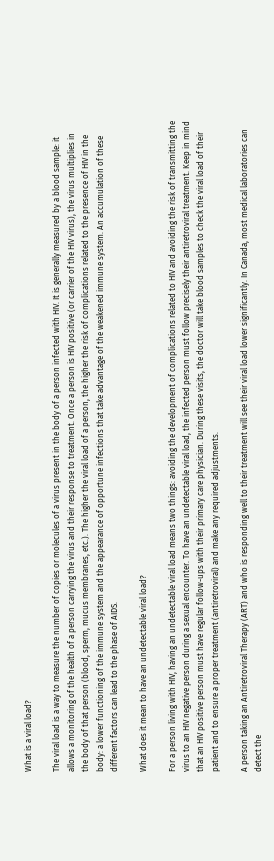What is a viral load?

The viral load is a way to measure the number of copies or molecules of a virus present in the body of a person infected with HIV. It is generally measured by a blood sample: it allows a monitoring of the health of a person carrying the virus and their response to treatment. Once a person is HIV positive (or carrier of the HIV virus), the virus multiplies in the body of that person (blood, sperm, mucus membranes, etc.). The higher the viral load of a person, the higher the risk of complications related to the presence of HIV in the body: a lower functioning of the immune system and the appearance of opportune infections that take advantage of the weakened immune system. An accumulation of these different factors can lead to the phase of AIDS.

What does it mean to have an undetectable viral load?

For a person living with HIV, having an undetectable viral load means two things: avoiding the development of complications related to HIV and avoiding the risk of transmitting the virus to an HIV negative person during a sexual encounter. To have an undetectable viral load, the infected person must follow precisely their antiretroviral treatment. Keep in mind that an HIV positive person must have regular follow-ups with their primary care physician. During these visits, the doctor will take blood samples to check the viral load of their patient and to ensure a proper treatment (antiretroviral) and make any required adjustments.

A person taking an Antiretroviral Therapy (ART) and who is responding well to their treatment will see their viral load lower significantly. In Canada, most medical laboratories can detect the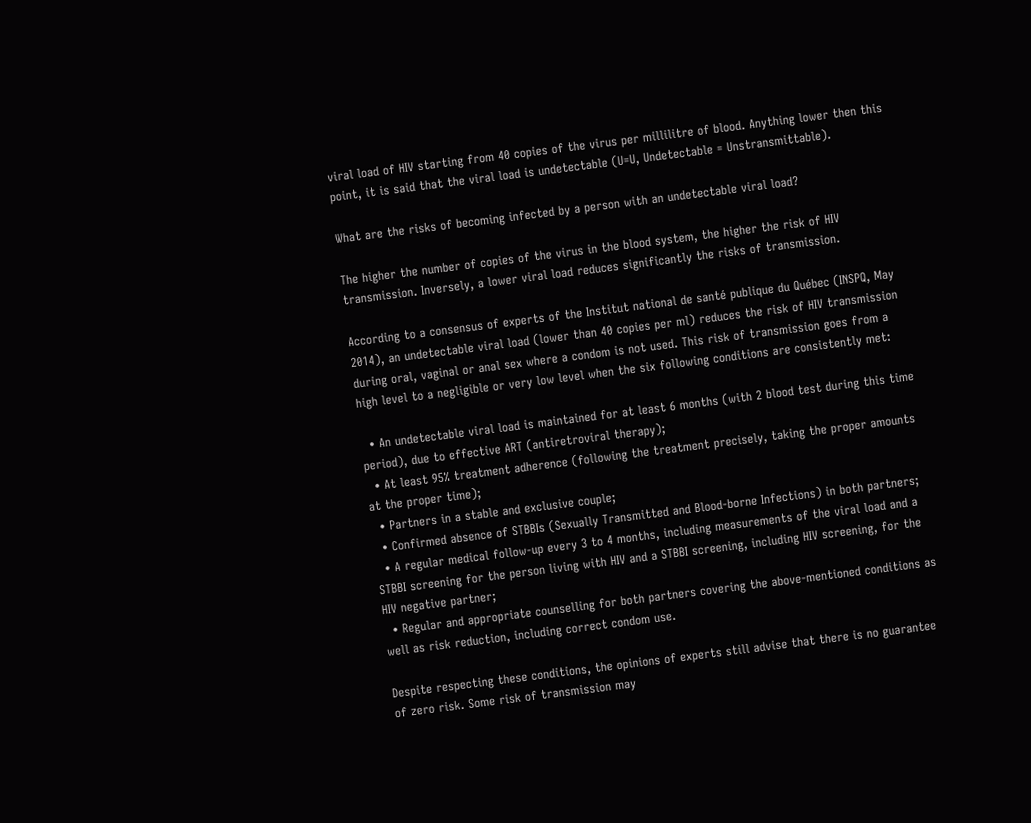viral load of HIV starting from 40 copies of the virus per millilitre of blood. Anything lower then this point, it is said that the viral load is undetectable (U=U, Undetectable = Unstransmittable).

What are the risks of becoming infected by a person with an undetectable viral load?

The higher the number of copies of the virus in the blood system, the higher the risk of HIV transmission. Inversely, a lower viral load reduces significantly the risks of transmission.

According to a consensus of experts of the Institut national de santé publique du Québec (INSPQ, May 2014), an undetectable viral load (lower than 40 copies per ml) reduces the risk of HIV transmission during oral, vaginal or anal sex where a condom is not used. This risk of transmission goes from a high level to a negligible or very low level when the six following conditions are consistently met:

  • An undetectable viral load is maintained for at least 6 months (with 2 blood test during this time period), due to effective ART (antiretroviral therapy);
  • At least 95% treatment adherence (following the treatment precisely, taking the proper amounts at the proper time);
  • Partners in a stable and exclusive couple;
  • Confirmed absence of STBBIs (Sexually Transmitted and Blood-borne Infections) in both partners;
  • A regular medical follow-up every 3 to 4 months, including measurements of the viral load and a STBBI screening for the person living with HIV and a STBBI screening, including HIV screening, for the HIV negative partner;
  • Regular and appropriate counselling for both partners covering the above-mentioned conditions as well as risk reduction, including correct condom use.

Despite respecting these conditions, the opinions of experts still advise that there is no guarantee of zero risk. Some risk of transmission may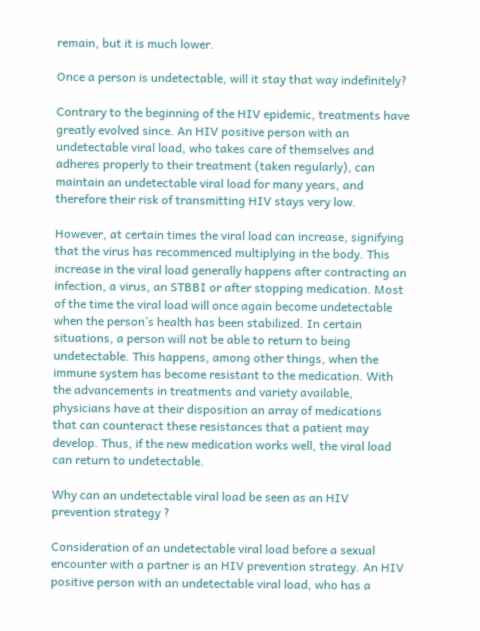remain, but it is much lower.

Once a person is undetectable, will it stay that way indefinitely?

Contrary to the beginning of the HIV epidemic, treatments have greatly evolved since. An HIV positive person with an undetectable viral load, who takes care of themselves and adheres properly to their treatment (taken regularly), can maintain an undetectable viral load for many years, and therefore their risk of transmitting HIV stays very low.

However, at certain times the viral load can increase, signifying that the virus has recommenced multiplying in the body. This increase in the viral load generally happens after contracting an infection, a virus, an STBBI or after stopping medication. Most of the time the viral load will once again become undetectable when the person’s health has been stabilized. In certain situations, a person will not be able to return to being undetectable. This happens, among other things, when the immune system has become resistant to the medication. With the advancements in treatments and variety available, physicians have at their disposition an array of medications that can counteract these resistances that a patient may develop. Thus, if the new medication works well, the viral load can return to undetectable.

Why can an undetectable viral load be seen as an HIV prevention strategy ?

Consideration of an undetectable viral load before a sexual encounter with a partner is an HIV prevention strategy. An HIV positive person with an undetectable viral load, who has a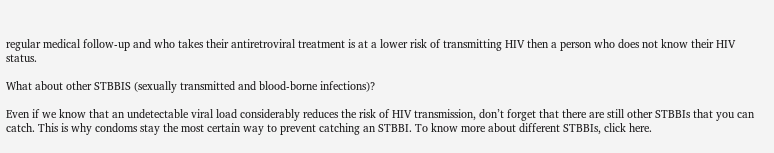regular medical follow-up and who takes their antiretroviral treatment is at a lower risk of transmitting HIV then a person who does not know their HIV status.

What about other STBBIS (sexually transmitted and blood-borne infections)?

Even if we know that an undetectable viral load considerably reduces the risk of HIV transmission, don’t forget that there are still other STBBIs that you can catch. This is why condoms stay the most certain way to prevent catching an STBBI. To know more about different STBBIs, click here.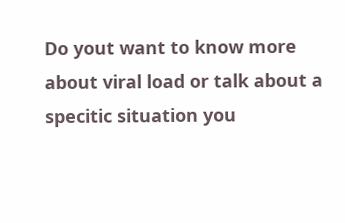Do yout want to know more about viral load or talk about a specitic situation you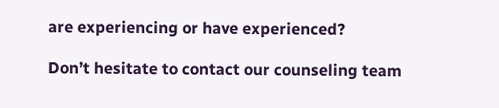are experiencing or have experienced?

Don’t hesitate to contact our counseling team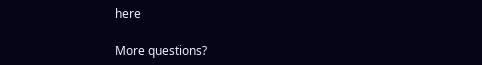here

More questions?